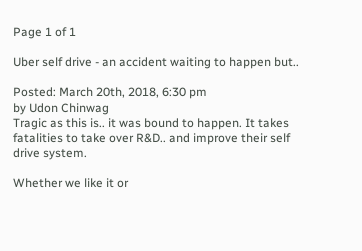Page 1 of 1

Uber self drive - an accident waiting to happen but..

Posted: March 20th, 2018, 6:30 pm
by Udon Chinwag
Tragic as this is.. it was bound to happen. It takes fatalities to take over R&D.. and improve their self drive system.

Whether we like it or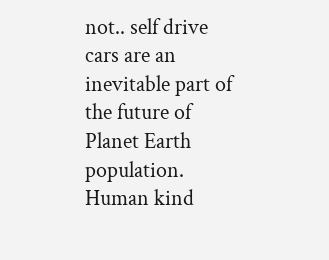not.. self drive cars are an inevitable part of the future of Planet Earth population. Human kind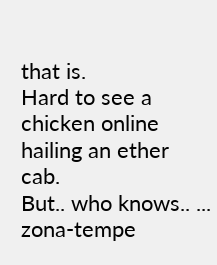that is.
Hard to see a chicken online hailing an ether cab.
But.. who knows.. ... zona-tempe